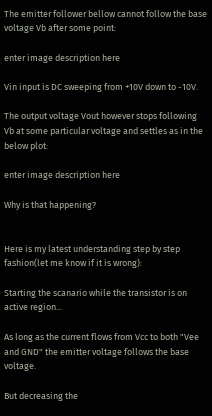The emitter follower bellow cannot follow the base voltage Vb after some point:

enter image description here

Vin input is DC sweeping from +10V down to -10V.

The output voltage Vout however stops following Vb at some particular voltage and settles as in the below plot:

enter image description here

Why is that happening?


Here is my latest understanding step by step fashion(let me know if it is wrong):

Starting the scanario while the transistor is on active region...

As long as the current flows from Vcc to both "Vee and GND" the emitter voltage follows the base voltage.

But decreasing the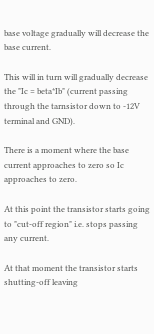base voltage gradually will decrease the base current.

This will in turn will gradually decrease the "Ic = beta*Ib" (current passing through the tarnsistor down to -12V terminal and GND).

There is a moment where the base current approaches to zero so Ic approaches to zero.

At this point the transistor starts going to "cut-off region" i.e. stops passing any current.

At that moment the transistor starts shutting-off leaving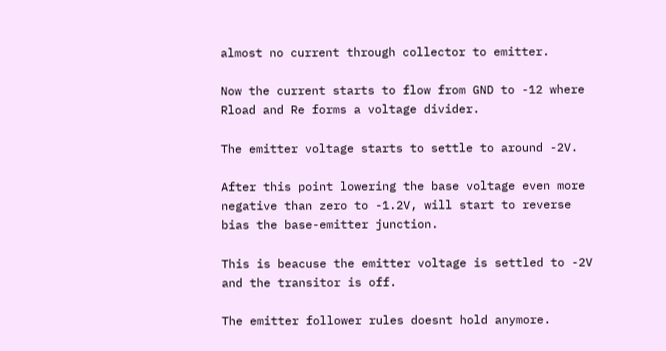almost no current through collector to emitter.

Now the current starts to flow from GND to -12 where Rload and Re forms a voltage divider.

The emitter voltage starts to settle to around -2V.

After this point lowering the base voltage even more negative than zero to -1.2V, will start to reverse bias the base-emitter junction.

This is beacuse the emitter voltage is settled to -2V and the transitor is off.

The emitter follower rules doesnt hold anymore.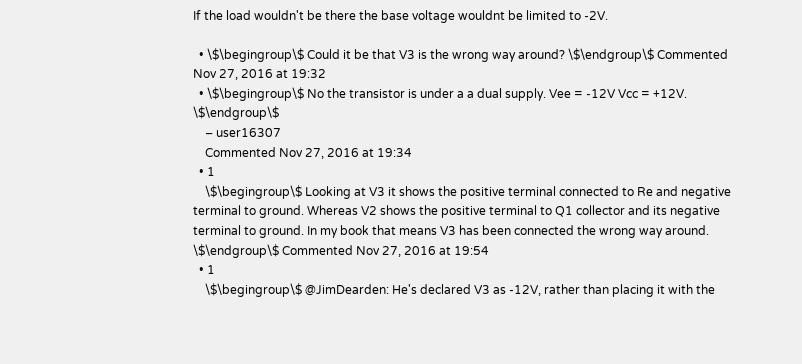If the load wouldn't be there the base voltage wouldnt be limited to -2V.

  • \$\begingroup\$ Could it be that V3 is the wrong way around? \$\endgroup\$ Commented Nov 27, 2016 at 19:32
  • \$\begingroup\$ No the transistor is under a a dual supply. Vee = -12V Vcc = +12V. \$\endgroup\$
    – user16307
    Commented Nov 27, 2016 at 19:34
  • 1
    \$\begingroup\$ Looking at V3 it shows the positive terminal connected to Re and negative terminal to ground. Whereas V2 shows the positive terminal to Q1 collector and its negative terminal to ground. In my book that means V3 has been connected the wrong way around. \$\endgroup\$ Commented Nov 27, 2016 at 19:54
  • 1
    \$\begingroup\$ @JimDearden: He's declared V3 as -12V, rather than placing it with the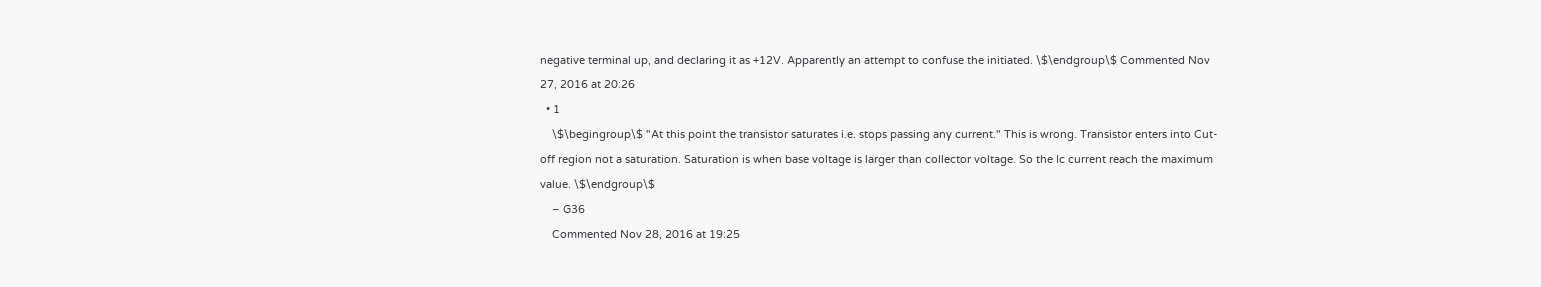negative terminal up, and declaring it as +12V. Apparently an attempt to confuse the initiated. \$\endgroup\$ Commented Nov 27, 2016 at 20:26
  • 1
    \$\begingroup\$ "At this point the transistor saturates i.e. stops passing any current." This is wrong. Transistor enters into Cut-off region not a saturation. Saturation is when base voltage is larger than collector voltage. So the Ic current reach the maximum value. \$\endgroup\$
    – G36
    Commented Nov 28, 2016 at 19:25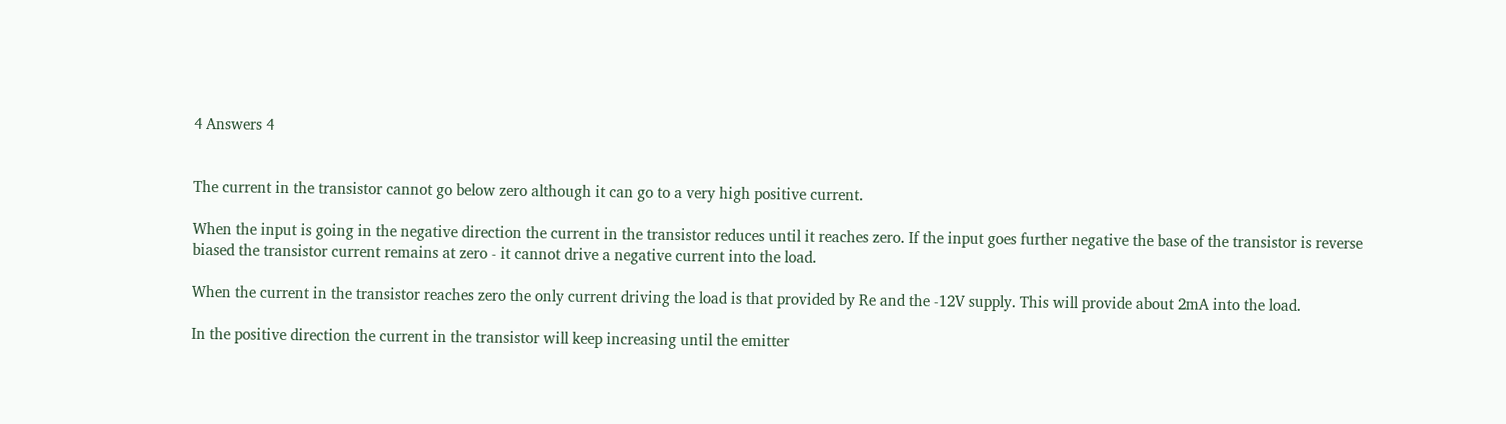4 Answers 4


The current in the transistor cannot go below zero although it can go to a very high positive current.

When the input is going in the negative direction the current in the transistor reduces until it reaches zero. If the input goes further negative the base of the transistor is reverse biased the transistor current remains at zero - it cannot drive a negative current into the load.

When the current in the transistor reaches zero the only current driving the load is that provided by Re and the -12V supply. This will provide about 2mA into the load.

In the positive direction the current in the transistor will keep increasing until the emitter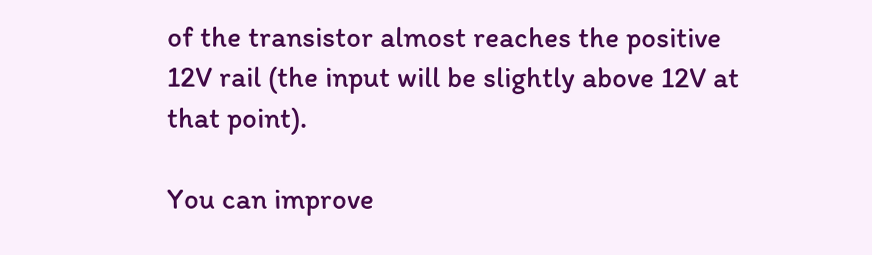of the transistor almost reaches the positive 12V rail (the input will be slightly above 12V at that point).

You can improve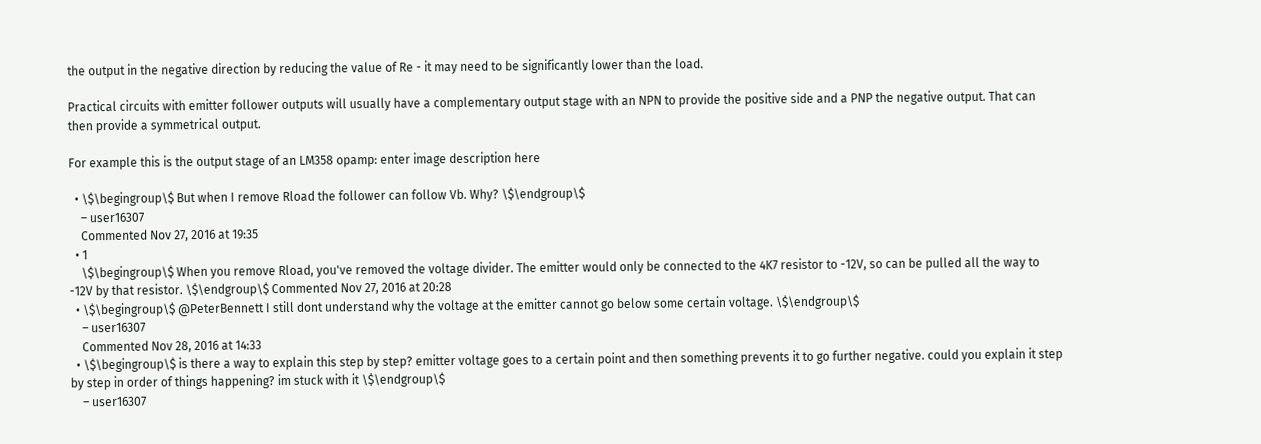the output in the negative direction by reducing the value of Re - it may need to be significantly lower than the load.

Practical circuits with emitter follower outputs will usually have a complementary output stage with an NPN to provide the positive side and a PNP the negative output. That can then provide a symmetrical output.

For example this is the output stage of an LM358 opamp: enter image description here

  • \$\begingroup\$ But when I remove Rload the follower can follow Vb. Why? \$\endgroup\$
    – user16307
    Commented Nov 27, 2016 at 19:35
  • 1
    \$\begingroup\$ When you remove Rload, you've removed the voltage divider. The emitter would only be connected to the 4K7 resistor to -12V, so can be pulled all the way to -12V by that resistor. \$\endgroup\$ Commented Nov 27, 2016 at 20:28
  • \$\begingroup\$ @PeterBennett I still dont understand why the voltage at the emitter cannot go below some certain voltage. \$\endgroup\$
    – user16307
    Commented Nov 28, 2016 at 14:33
  • \$\begingroup\$ is there a way to explain this step by step? emitter voltage goes to a certain point and then something prevents it to go further negative. could you explain it step by step in order of things happening? im stuck with it \$\endgroup\$
    – user16307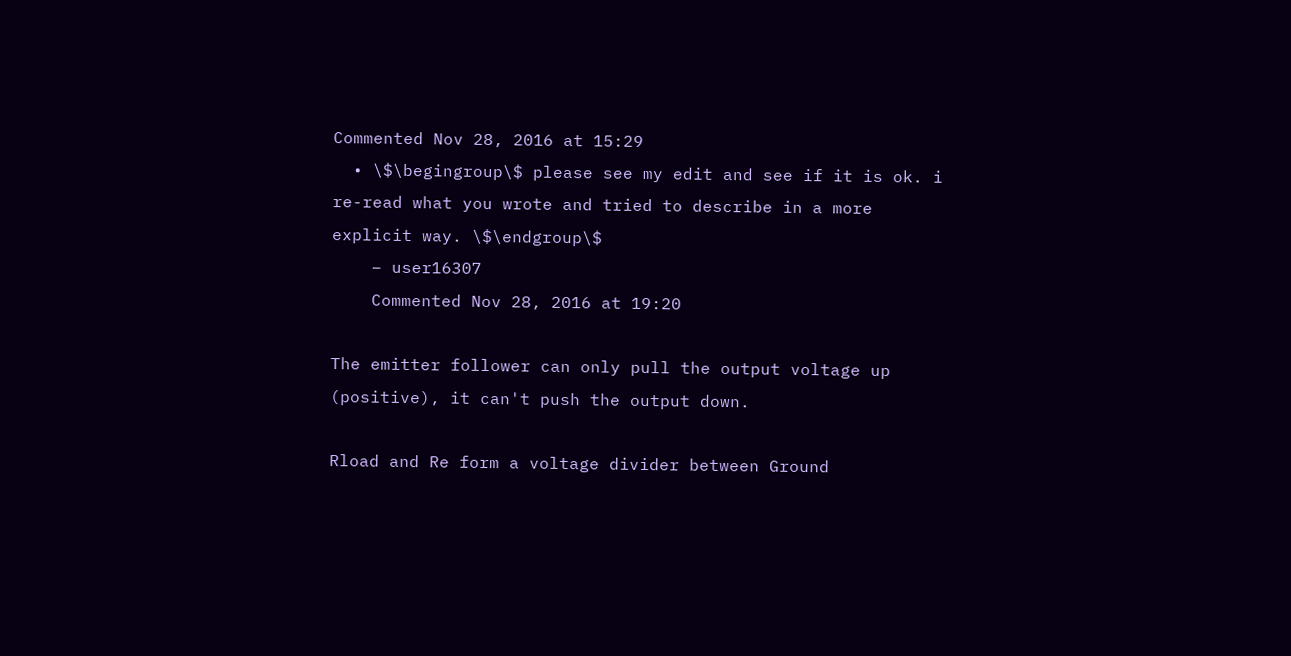Commented Nov 28, 2016 at 15:29
  • \$\begingroup\$ please see my edit and see if it is ok. i re-read what you wrote and tried to describe in a more explicit way. \$\endgroup\$
    – user16307
    Commented Nov 28, 2016 at 19:20

The emitter follower can only pull the output voltage up (positive), it can't push the output down.

Rload and Re form a voltage divider between Ground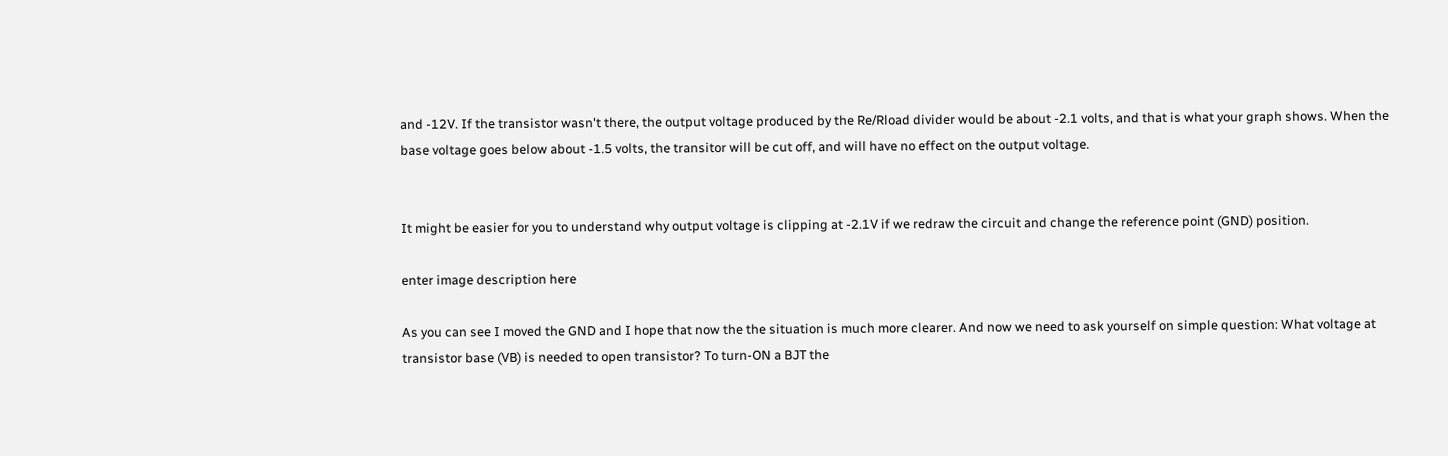and -12V. If the transistor wasn't there, the output voltage produced by the Re/Rload divider would be about -2.1 volts, and that is what your graph shows. When the base voltage goes below about -1.5 volts, the transitor will be cut off, and will have no effect on the output voltage.


It might be easier for you to understand why output voltage is clipping at -2.1V if we redraw the circuit and change the reference point (GND) position.

enter image description here

As you can see I moved the GND and I hope that now the the situation is much more clearer. And now we need to ask yourself on simple question: What voltage at transistor base (VB) is needed to open transistor? To turn-ON a BJT the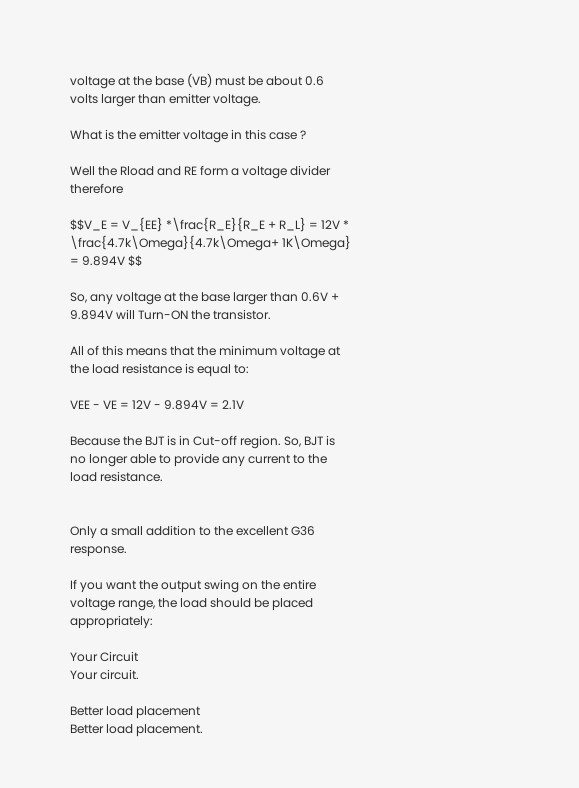voltage at the base (VB) must be about 0.6 volts larger than emitter voltage.

What is the emitter voltage in this case ?

Well the Rload and RE form a voltage divider therefore

$$V_E = V_{EE} *\frac{R_E}{R_E + R_L} = 12V * \frac{4.7k\Omega}{4.7k\Omega+ 1K\Omega} = 9.894V $$

So, any voltage at the base larger than 0.6V + 9.894V will Turn-ON the transistor.

All of this means that the minimum voltage at the load resistance is equal to:

VEE - VE = 12V - 9.894V = 2.1V

Because the BJT is in Cut-off region. So, BJT is no longer able to provide any current to the load resistance.


Only a small addition to the excellent G36 response.

If you want the output swing on the entire voltage range, the load should be placed appropriately:

Your Circuit
Your circuit.

Better load placement
Better load placement.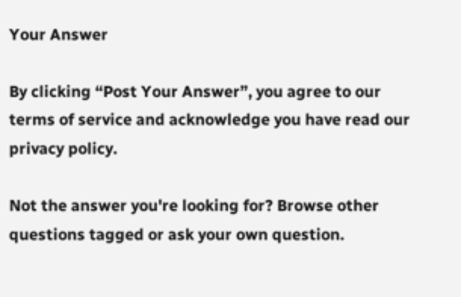Your Answer

By clicking “Post Your Answer”, you agree to our terms of service and acknowledge you have read our privacy policy.

Not the answer you're looking for? Browse other questions tagged or ask your own question.